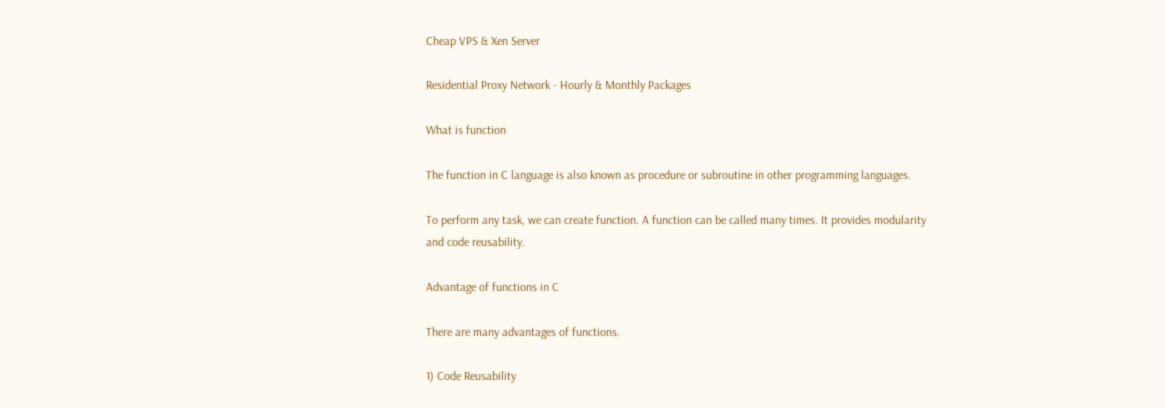Cheap VPS & Xen Server

Residential Proxy Network - Hourly & Monthly Packages

What is function

The function in C language is also known as procedure or subroutine in other programming languages.

To perform any task, we can create function. A function can be called many times. It provides modularity and code reusability.

Advantage of functions in C

There are many advantages of functions.

1) Code Reusability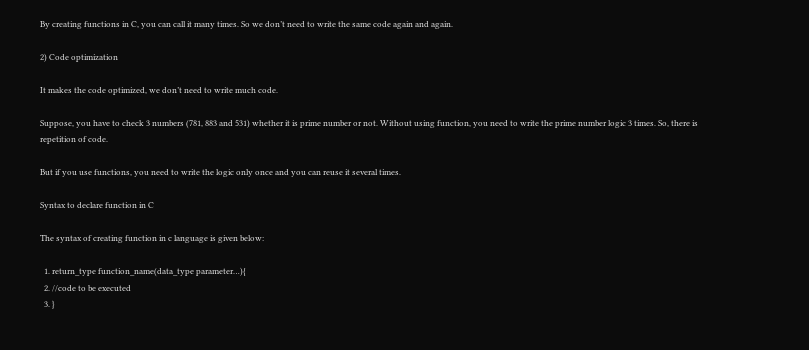By creating functions in C, you can call it many times. So we don’t need to write the same code again and again.

2) Code optimization

It makes the code optimized, we don’t need to write much code.

Suppose, you have to check 3 numbers (781, 883 and 531) whether it is prime number or not. Without using function, you need to write the prime number logic 3 times. So, there is repetition of code.

But if you use functions, you need to write the logic only once and you can reuse it several times.

Syntax to declare function in C

The syntax of creating function in c language is given below:

  1. return_type function_name(data_type parameter…){
  2. //code to be executed
  3. }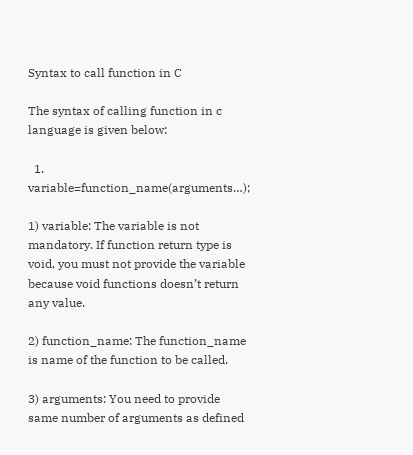Syntax to call function in C

The syntax of calling function in c language is given below:

  1. variable=function_name(arguments…);

1) variable: The variable is not mandatory. If function return type is void, you must not provide the variable because void functions doesn’t return any value.

2) function_name: The function_name is name of the function to be called.

3) arguments: You need to provide same number of arguments as defined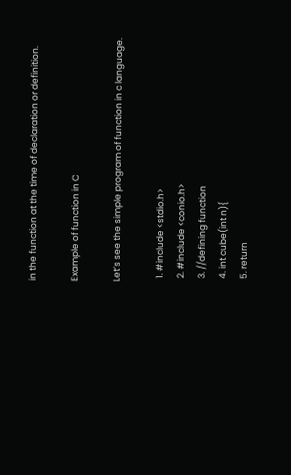in the function at the time of declaration or definition.

Example of function in C

Let’s see the simple program of function in c language.

  1. #include <stdio.h>
  2. #include <conio.h>
  3. //defining function
  4. int cube(int n){
  5. return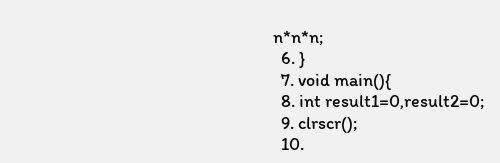n*n*n;
  6. }
  7. void main(){
  8. int result1=0,result2=0;
  9. clrscr();
  10.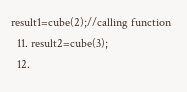result1=cube(2);//calling function
  11. result2=cube(3);
  12.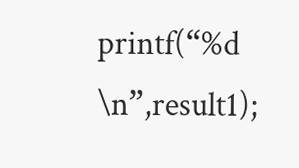printf(“%d \n”,result1);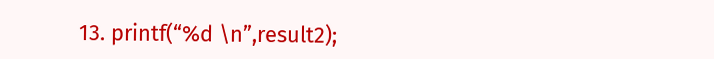13. printf(“%d \n”,result2);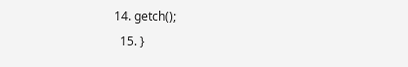14. getch();
  15. }